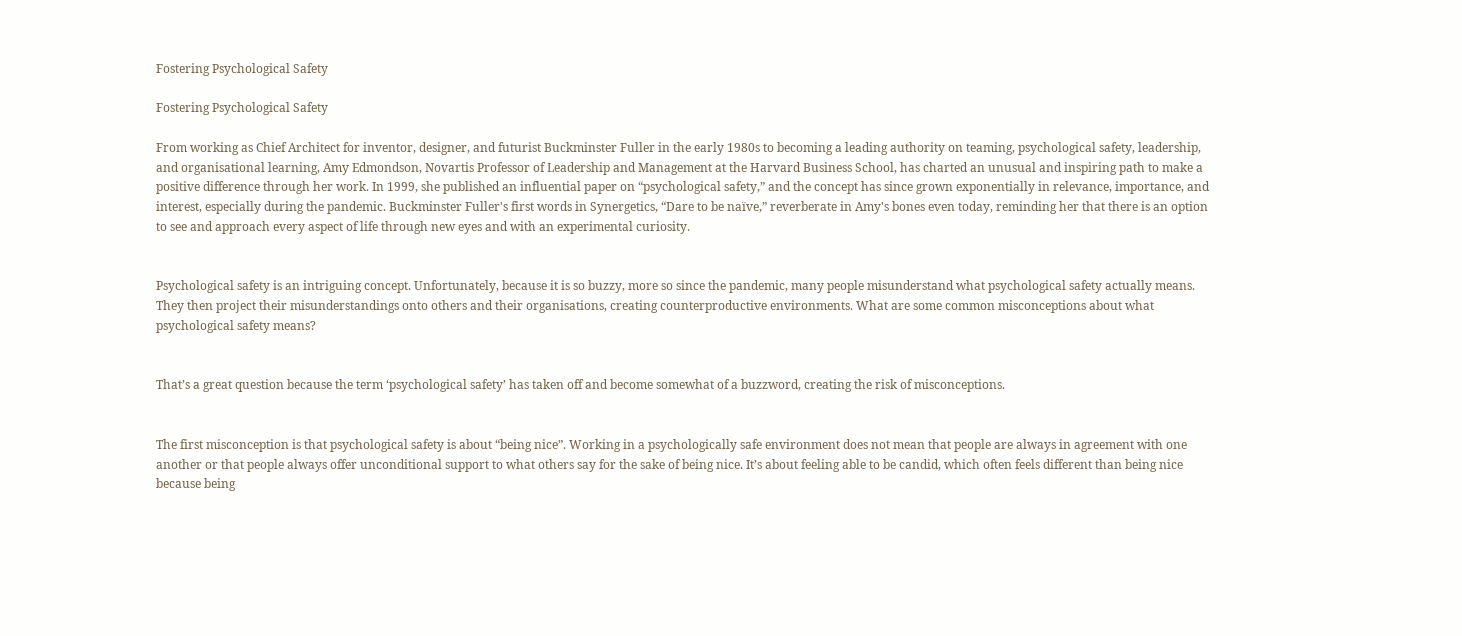Fostering Psychological Safety

Fostering Psychological Safety

From working as Chief Architect for inventor, designer, and futurist Buckminster Fuller in the early 1980s to becoming a leading authority on teaming, psychological safety, leadership, and organisational learning, Amy Edmondson, Novartis Professor of Leadership and Management at the Harvard Business School, has charted an unusual and inspiring path to make a positive difference through her work. In 1999, she published an influential paper on “psychological safety,” and the concept has since grown exponentially in relevance, importance, and interest, especially during the pandemic. Buckminster Fuller's first words in Synergetics, “Dare to be naïve,” reverberate in Amy's bones even today, reminding her that there is an option to see and approach every aspect of life through new eyes and with an experimental curiosity.


Psychological safety is an intriguing concept. Unfortunately, because it is so buzzy, more so since the pandemic, many people misunderstand what psychological safety actually means. They then project their misunderstandings onto others and their organisations, creating counterproductive environments. What are some common misconceptions about what psychological safety means?


That’s a great question because the term ‘psychological safety’ has taken off and become somewhat of a buzzword, creating the risk of misconceptions.


The first misconception is that psychological safety is about “being nice”. Working in a psychologically safe environment does not mean that people are always in agreement with one another or that people always offer unconditional support to what others say for the sake of being nice. It’s about feeling able to be candid, which often feels different than being nice because being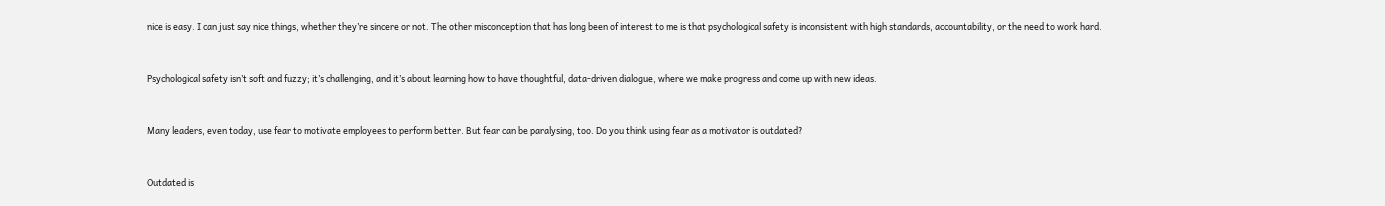nice is easy. I can just say nice things, whether they’re sincere or not. The other misconception that has long been of interest to me is that psychological safety is inconsistent with high standards, accountability, or the need to work hard.


Psychological safety isn’t soft and fuzzy; it’s challenging, and it’s about learning how to have thoughtful, data-driven dialogue, where we make progress and come up with new ideas.


Many leaders, even today, use fear to motivate employees to perform better. But fear can be paralysing, too. Do you think using fear as a motivator is outdated?


Outdated is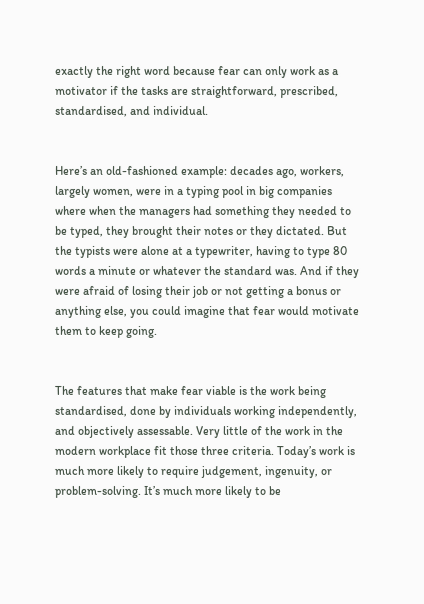exactly the right word because fear can only work as a motivator if the tasks are straightforward, prescribed, standardised, and individual.


Here’s an old-fashioned example: decades ago, workers, largely women, were in a typing pool in big companies where when the managers had something they needed to be typed, they brought their notes or they dictated. But the typists were alone at a typewriter, having to type 80 words a minute or whatever the standard was. And if they were afraid of losing their job or not getting a bonus or anything else, you could imagine that fear would motivate them to keep going.


The features that make fear viable is the work being standardised, done by individuals working independently, and objectively assessable. Very little of the work in the modern workplace fit those three criteria. Today’s work is much more likely to require judgement, ingenuity, or problem-solving. It’s much more likely to be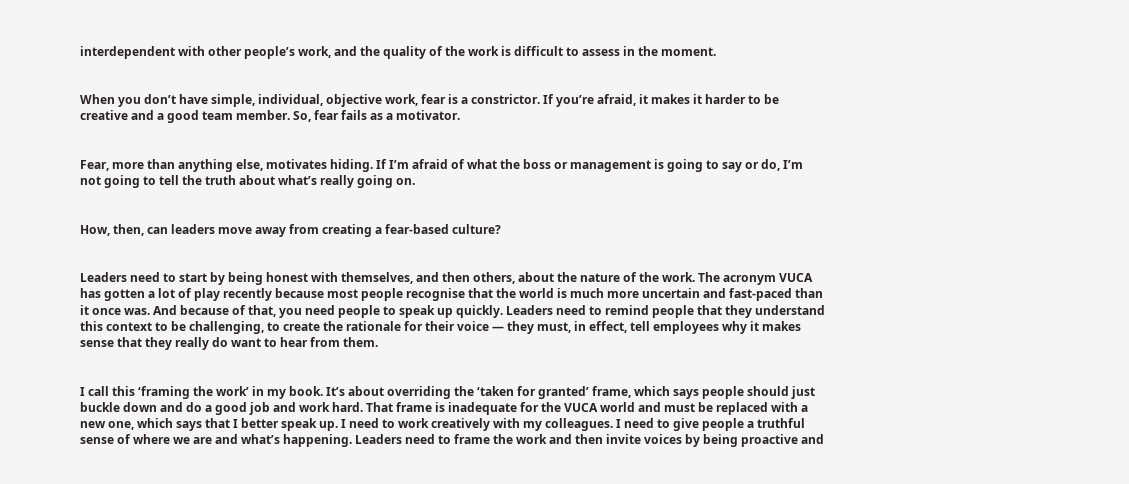interdependent with other people’s work, and the quality of the work is difficult to assess in the moment.


When you don’t have simple, individual, objective work, fear is a constrictor. If you’re afraid, it makes it harder to be creative and a good team member. So, fear fails as a motivator.


Fear, more than anything else, motivates hiding. If I’m afraid of what the boss or management is going to say or do, I’m not going to tell the truth about what’s really going on.


How, then, can leaders move away from creating a fear-based culture?


Leaders need to start by being honest with themselves, and then others, about the nature of the work. The acronym VUCA has gotten a lot of play recently because most people recognise that the world is much more uncertain and fast-paced than it once was. And because of that, you need people to speak up quickly. Leaders need to remind people that they understand this context to be challenging, to create the rationale for their voice — they must, in effect, tell employees why it makes sense that they really do want to hear from them.


I call this ‘framing the work’ in my book. It’s about overriding the ‘taken for granted’ frame, which says people should just buckle down and do a good job and work hard. That frame is inadequate for the VUCA world and must be replaced with a new one, which says that I better speak up. I need to work creatively with my colleagues. I need to give people a truthful sense of where we are and what’s happening. Leaders need to frame the work and then invite voices by being proactive and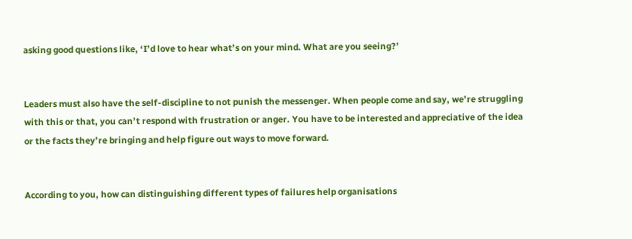asking good questions like, ‘I’d love to hear what’s on your mind. What are you seeing?’


Leaders must also have the self-discipline to not punish the messenger. When people come and say, we’re struggling with this or that, you can’t respond with frustration or anger. You have to be interested and appreciative of the idea or the facts they’re bringing and help figure out ways to move forward.


According to you, how can distinguishing different types of failures help organisations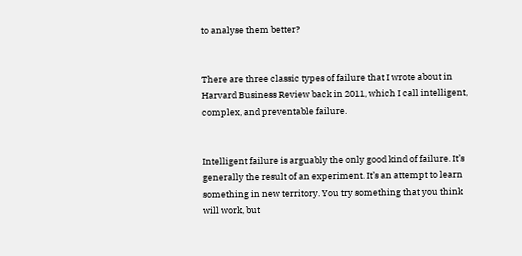to analyse them better?


There are three classic types of failure that I wrote about in Harvard Business Review back in 2011, which I call intelligent, complex, and preventable failure.


Intelligent failure is arguably the only good kind of failure. It’s generally the result of an experiment. It’s an attempt to learn something in new territory. You try something that you think will work, but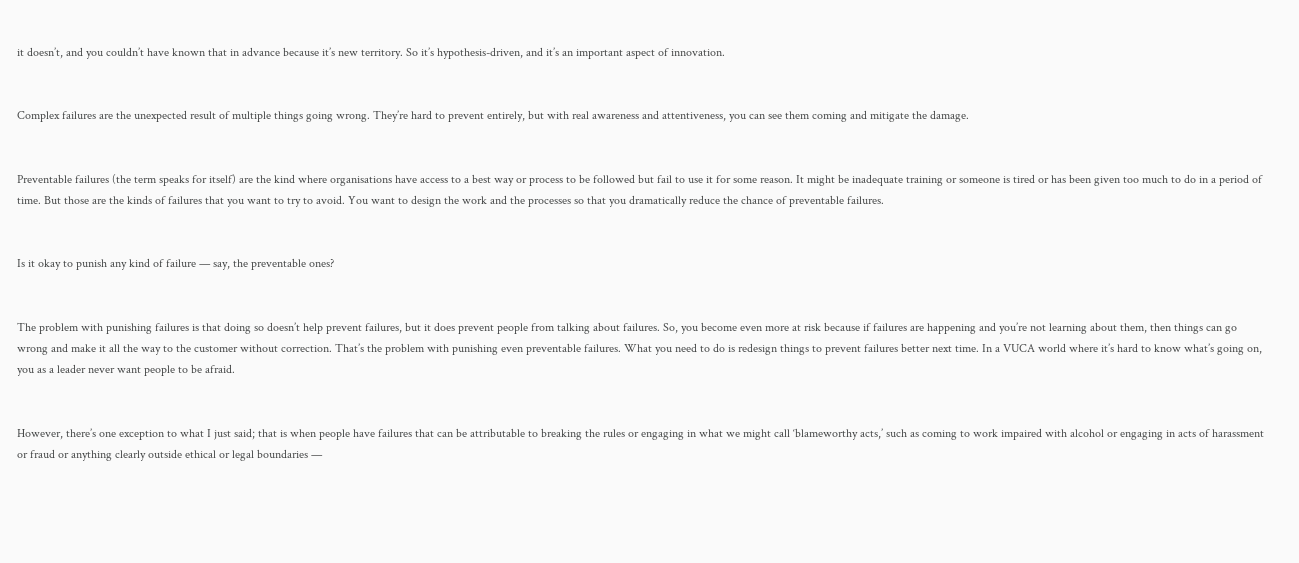it doesn’t, and you couldn’t have known that in advance because it’s new territory. So it’s hypothesis-driven, and it’s an important aspect of innovation.


Complex failures are the unexpected result of multiple things going wrong. They’re hard to prevent entirely, but with real awareness and attentiveness, you can see them coming and mitigate the damage.


Preventable failures (the term speaks for itself) are the kind where organisations have access to a best way or process to be followed but fail to use it for some reason. It might be inadequate training or someone is tired or has been given too much to do in a period of time. But those are the kinds of failures that you want to try to avoid. You want to design the work and the processes so that you dramatically reduce the chance of preventable failures.


Is it okay to punish any kind of failure — say, the preventable ones?


The problem with punishing failures is that doing so doesn’t help prevent failures, but it does prevent people from talking about failures. So, you become even more at risk because if failures are happening and you’re not learning about them, then things can go wrong and make it all the way to the customer without correction. That’s the problem with punishing even preventable failures. What you need to do is redesign things to prevent failures better next time. In a VUCA world where it’s hard to know what’s going on, you as a leader never want people to be afraid.


However, there’s one exception to what I just said; that is when people have failures that can be attributable to breaking the rules or engaging in what we might call ‘blameworthy acts,’ such as coming to work impaired with alcohol or engaging in acts of harassment or fraud or anything clearly outside ethical or legal boundaries —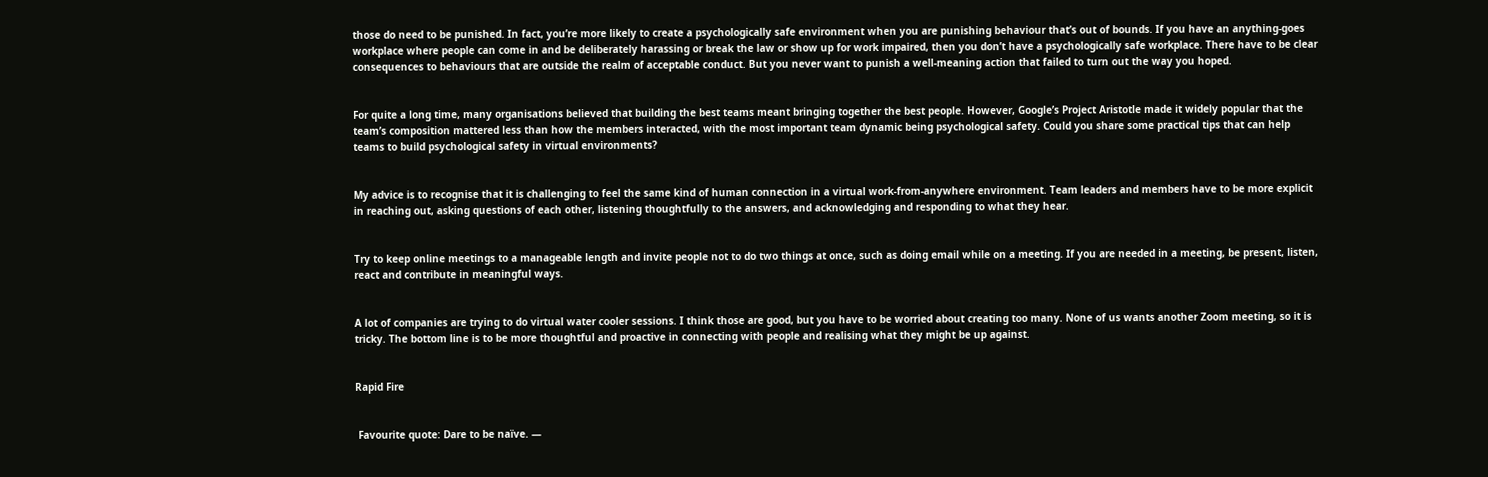those do need to be punished. In fact, you’re more likely to create a psychologically safe environment when you are punishing behaviour that’s out of bounds. If you have an anything-goes workplace where people can come in and be deliberately harassing or break the law or show up for work impaired, then you don’t have a psychologically safe workplace. There have to be clear consequences to behaviours that are outside the realm of acceptable conduct. But you never want to punish a well-meaning action that failed to turn out the way you hoped.


For quite a long time, many organisations believed that building the best teams meant bringing together the best people. However, Google’s Project Aristotle made it widely popular that the team’s composition mattered less than how the members interacted, with the most important team dynamic being psychological safety. Could you share some practical tips that can help teams to build psychological safety in virtual environments?


My advice is to recognise that it is challenging to feel the same kind of human connection in a virtual work-from-anywhere environment. Team leaders and members have to be more explicit in reaching out, asking questions of each other, listening thoughtfully to the answers, and acknowledging and responding to what they hear.


Try to keep online meetings to a manageable length and invite people not to do two things at once, such as doing email while on a meeting. If you are needed in a meeting, be present, listen, react and contribute in meaningful ways.


A lot of companies are trying to do virtual water cooler sessions. I think those are good, but you have to be worried about creating too many. None of us wants another Zoom meeting, so it is tricky. The bottom line is to be more thoughtful and proactive in connecting with people and realising what they might be up against.


Rapid Fire


 Favourite quote: Dare to be naïve. —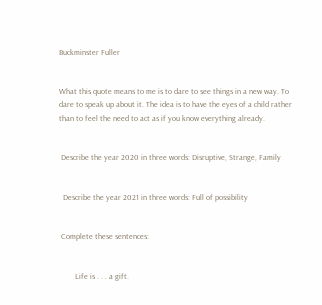Buckminster Fuller


What this quote means to me is to dare to see things in a new way. To dare to speak up about it. The idea is to have the eyes of a child rather than to feel the need to act as if you know everything already.


 Describe the year 2020 in three words: Disruptive, Strange, Family


  Describe the year 2021 in three words: Full of possibility


 Complete these sentences:


        Life is . . . a gift.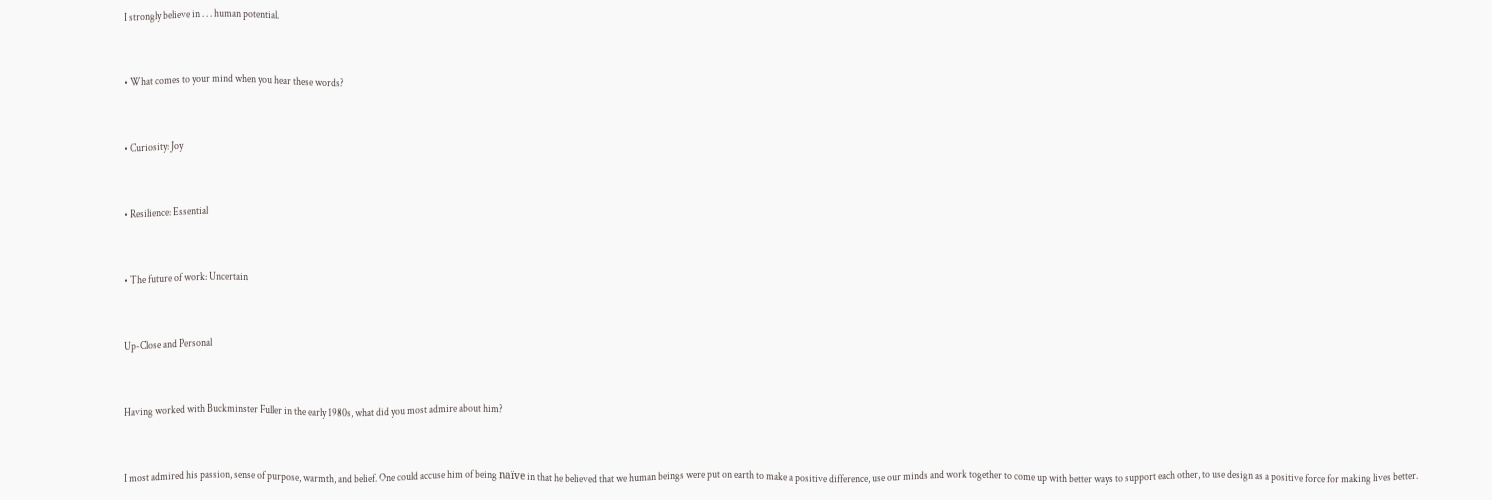I strongly believe in . . . human potential.


• What comes to your mind when you hear these words?


• Curiosity: Joy


• Resilience: Essential


• The future of work: Uncertain


Up-Close and Personal


Having worked with Buckminster Fuller in the early 1980s, what did you most admire about him?


I most admired his passion, sense of purpose, warmth, and belief. One could accuse him of being naïve in that he believed that we human beings were put on earth to make a positive difference, use our minds and work together to come up with better ways to support each other, to use design as a positive force for making lives better.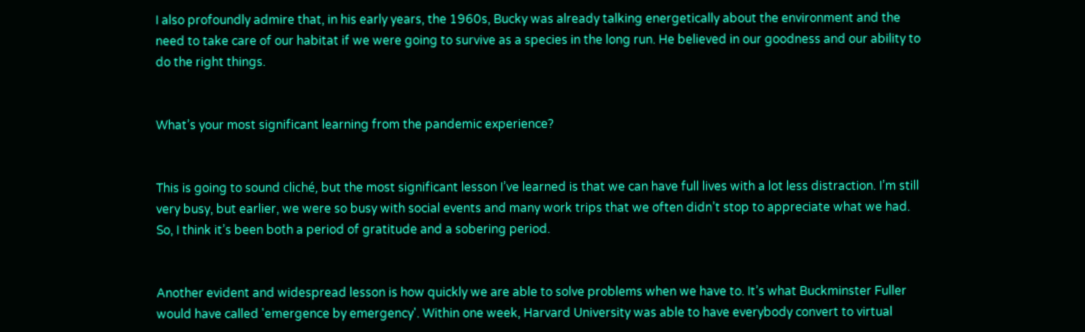I also profoundly admire that, in his early years, the 1960s, Bucky was already talking energetically about the environment and the need to take care of our habitat if we were going to survive as a species in the long run. He believed in our goodness and our ability to do the right things.


What’s your most significant learning from the pandemic experience?


This is going to sound cliché, but the most significant lesson I’ve learned is that we can have full lives with a lot less distraction. I’m still very busy, but earlier, we were so busy with social events and many work trips that we often didn’t stop to appreciate what we had. So, I think it’s been both a period of gratitude and a sobering period.


Another evident and widespread lesson is how quickly we are able to solve problems when we have to. It’s what Buckminster Fuller would have called 'emergence by emergency'. Within one week, Harvard University was able to have everybody convert to virtual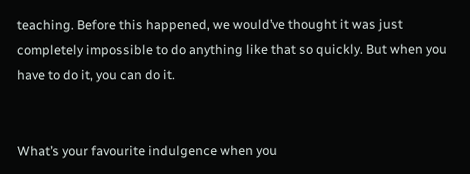teaching. Before this happened, we would’ve thought it was just completely impossible to do anything like that so quickly. But when you have to do it, you can do it.


What’s your favourite indulgence when you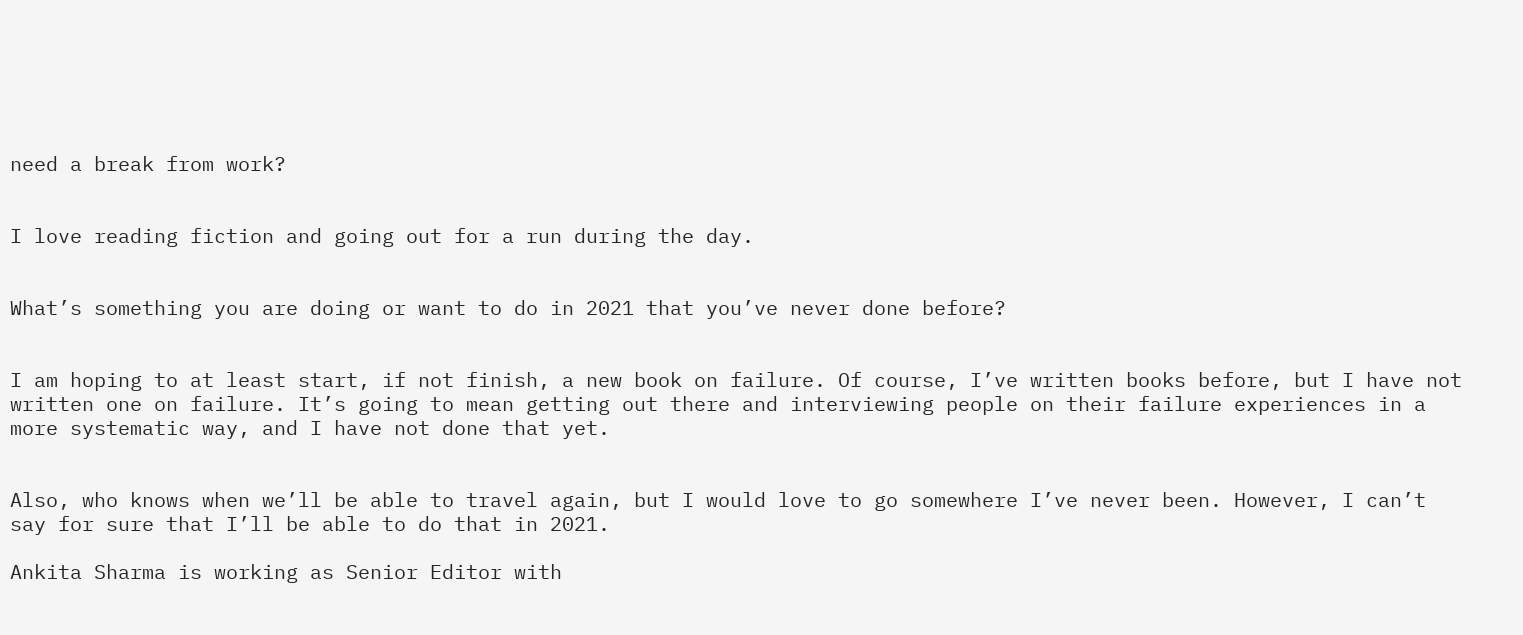need a break from work?


I love reading fiction and going out for a run during the day.


What’s something you are doing or want to do in 2021 that you’ve never done before?


I am hoping to at least start, if not finish, a new book on failure. Of course, I’ve written books before, but I have not written one on failure. It’s going to mean getting out there and interviewing people on their failure experiences in a more systematic way, and I have not done that yet.


Also, who knows when we’ll be able to travel again, but I would love to go somewhere I’ve never been. However, I can’t say for sure that I’ll be able to do that in 2021.

Ankita Sharma is working as Senior Editor with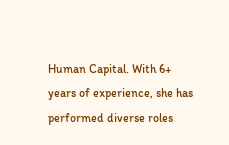Human Capital. With 6+ years of experience, she has performed diverse roles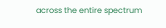across the entire spectrum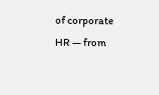of corporate HR — from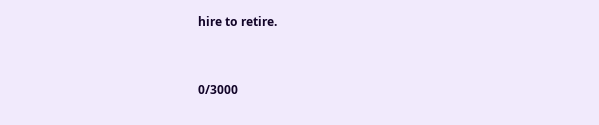hire to retire.


0/3000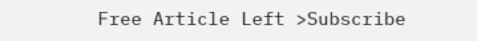Free Article Left >Subscribe